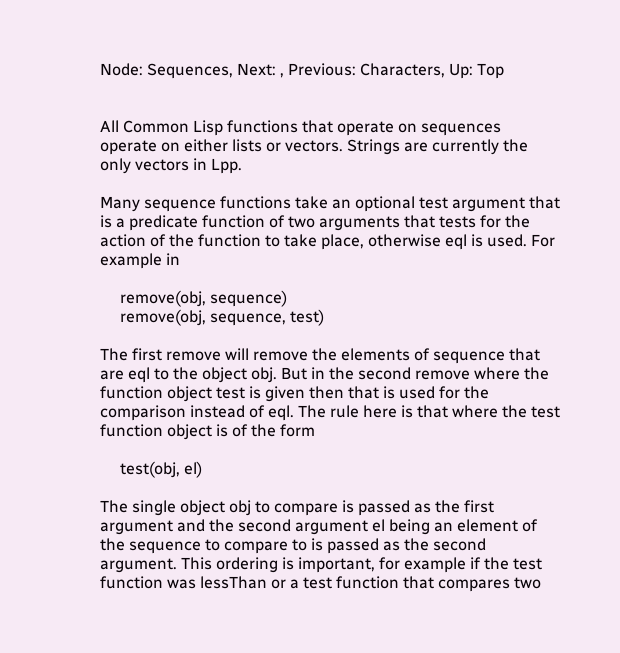Node: Sequences, Next: , Previous: Characters, Up: Top


All Common Lisp functions that operate on sequences operate on either lists or vectors. Strings are currently the only vectors in Lpp.

Many sequence functions take an optional test argument that is a predicate function of two arguments that tests for the action of the function to take place, otherwise eql is used. For example in

     remove(obj, sequence)
     remove(obj, sequence, test)

The first remove will remove the elements of sequence that are eql to the object obj. But in the second remove where the function object test is given then that is used for the comparison instead of eql. The rule here is that where the test function object is of the form

     test(obj, el)

The single object obj to compare is passed as the first argument and the second argument el being an element of the sequence to compare to is passed as the second argument. This ordering is important, for example if the test function was lessThan or a test function that compares two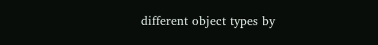different object types by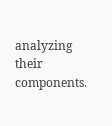analyzing their components.